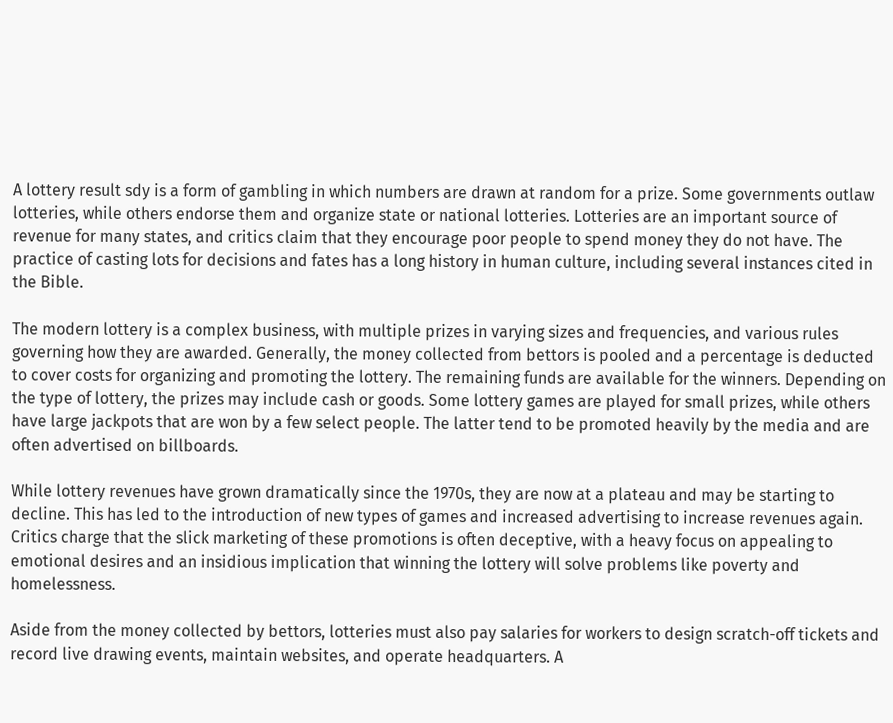A lottery result sdy is a form of gambling in which numbers are drawn at random for a prize. Some governments outlaw lotteries, while others endorse them and organize state or national lotteries. Lotteries are an important source of revenue for many states, and critics claim that they encourage poor people to spend money they do not have. The practice of casting lots for decisions and fates has a long history in human culture, including several instances cited in the Bible.

The modern lottery is a complex business, with multiple prizes in varying sizes and frequencies, and various rules governing how they are awarded. Generally, the money collected from bettors is pooled and a percentage is deducted to cover costs for organizing and promoting the lottery. The remaining funds are available for the winners. Depending on the type of lottery, the prizes may include cash or goods. Some lottery games are played for small prizes, while others have large jackpots that are won by a few select people. The latter tend to be promoted heavily by the media and are often advertised on billboards.

While lottery revenues have grown dramatically since the 1970s, they are now at a plateau and may be starting to decline. This has led to the introduction of new types of games and increased advertising to increase revenues again. Critics charge that the slick marketing of these promotions is often deceptive, with a heavy focus on appealing to emotional desires and an insidious implication that winning the lottery will solve problems like poverty and homelessness.

Aside from the money collected by bettors, lotteries must also pay salaries for workers to design scratch-off tickets and record live drawing events, maintain websites, and operate headquarters. A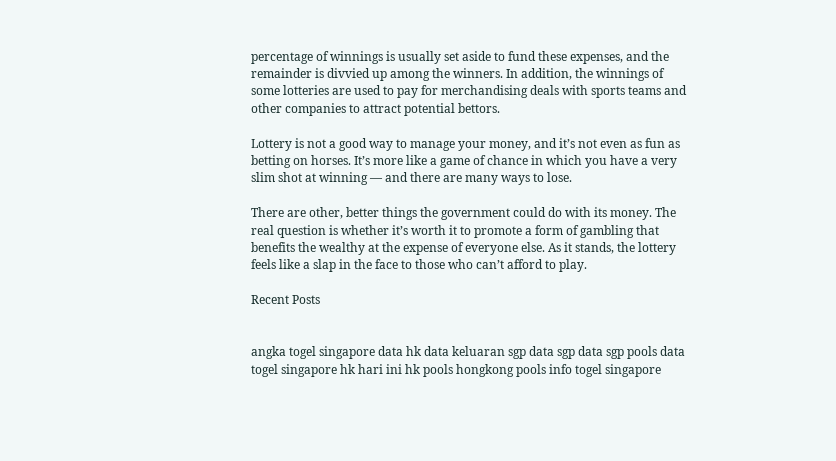percentage of winnings is usually set aside to fund these expenses, and the remainder is divvied up among the winners. In addition, the winnings of some lotteries are used to pay for merchandising deals with sports teams and other companies to attract potential bettors.

Lottery is not a good way to manage your money, and it’s not even as fun as betting on horses. It’s more like a game of chance in which you have a very slim shot at winning — and there are many ways to lose.

There are other, better things the government could do with its money. The real question is whether it’s worth it to promote a form of gambling that benefits the wealthy at the expense of everyone else. As it stands, the lottery feels like a slap in the face to those who can’t afford to play.

Recent Posts


angka togel singapore data hk data keluaran sgp data sgp data sgp pools data togel singapore hk hari ini hk pools hongkong pools info togel singapore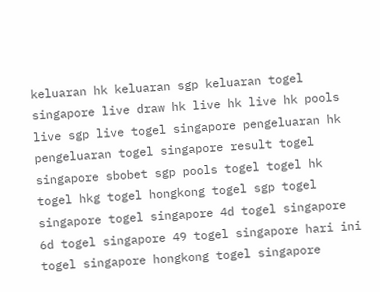keluaran hk keluaran sgp keluaran togel singapore live draw hk live hk live hk pools live sgp live togel singapore pengeluaran hk pengeluaran togel singapore result togel singapore sbobet sgp pools togel togel hk togel hkg togel hongkong togel sgp togel singapore togel singapore 4d togel singapore 6d togel singapore 49 togel singapore hari ini togel singapore hongkong togel singapore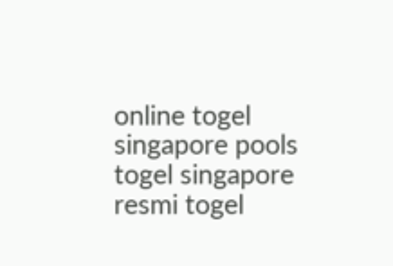online togel singapore pools togel singapore resmi togel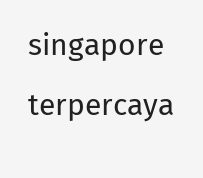singapore terpercaya